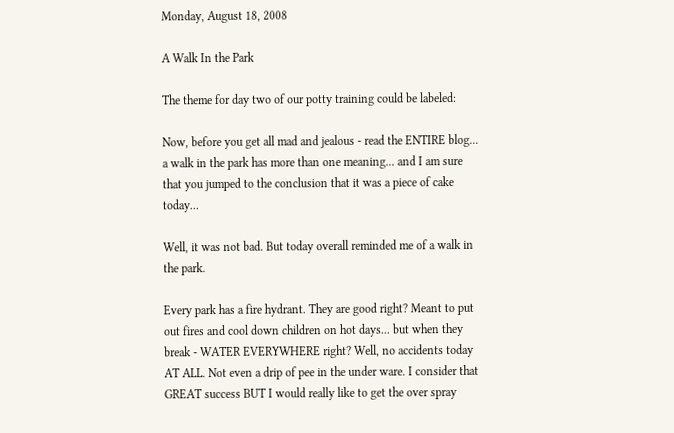Monday, August 18, 2008

A Walk In the Park

The theme for day two of our potty training could be labeled:

Now, before you get all mad and jealous - read the ENTIRE blog... a walk in the park has more than one meaning... and I am sure that you jumped to the conclusion that it was a piece of cake today...

Well, it was not bad. But today overall reminded me of a walk in the park.

Every park has a fire hydrant. They are good right? Meant to put out fires and cool down children on hot days... but when they break - WATER EVERYWHERE right? Well, no accidents today AT ALL. Not even a drip of pee in the under ware. I consider that GREAT success BUT I would really like to get the over spray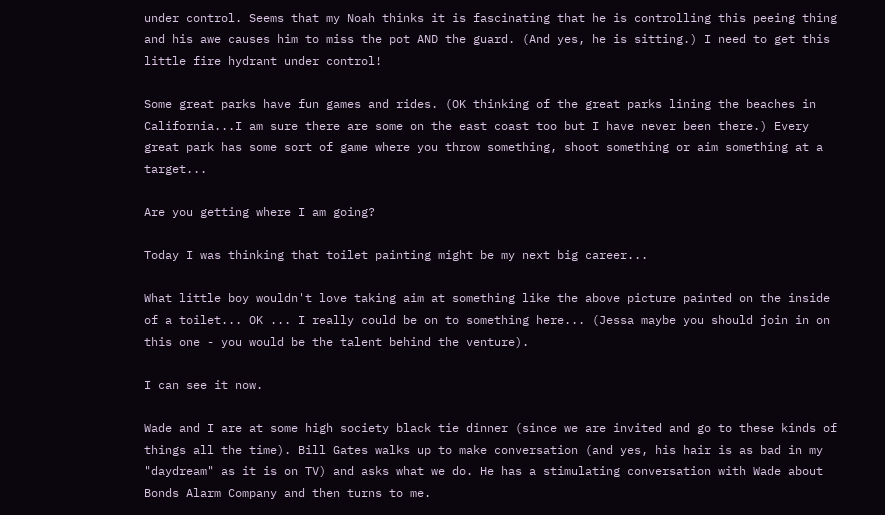under control. Seems that my Noah thinks it is fascinating that he is controlling this peeing thing and his awe causes him to miss the pot AND the guard. (And yes, he is sitting.) I need to get this little fire hydrant under control!

Some great parks have fun games and rides. (OK thinking of the great parks lining the beaches in California...I am sure there are some on the east coast too but I have never been there.) Every great park has some sort of game where you throw something, shoot something or aim something at a target...

Are you getting where I am going?

Today I was thinking that toilet painting might be my next big career...

What little boy wouldn't love taking aim at something like the above picture painted on the inside of a toilet... OK ... I really could be on to something here... (Jessa maybe you should join in on this one - you would be the talent behind the venture).

I can see it now.

Wade and I are at some high society black tie dinner (since we are invited and go to these kinds of things all the time). Bill Gates walks up to make conversation (and yes, his hair is as bad in my "daydream" as it is on TV) and asks what we do. He has a stimulating conversation with Wade about Bonds Alarm Company and then turns to me.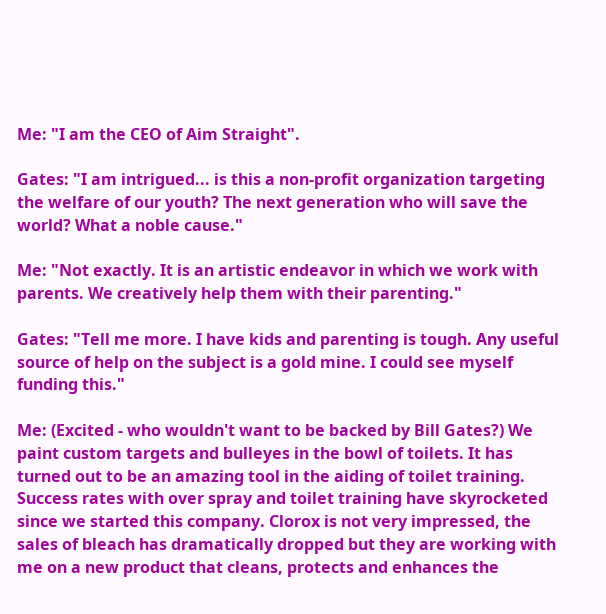Me: "I am the CEO of Aim Straight".

Gates: "I am intrigued... is this a non-profit organization targeting the welfare of our youth? The next generation who will save the world? What a noble cause."

Me: "Not exactly. It is an artistic endeavor in which we work with parents. We creatively help them with their parenting."

Gates: "Tell me more. I have kids and parenting is tough. Any useful source of help on the subject is a gold mine. I could see myself funding this."

Me: (Excited - who wouldn't want to be backed by Bill Gates?) We paint custom targets and bulleyes in the bowl of toilets. It has turned out to be an amazing tool in the aiding of toilet training. Success rates with over spray and toilet training have skyrocketed since we started this company. Clorox is not very impressed, the sales of bleach has dramatically dropped but they are working with me on a new product that cleans, protects and enhances the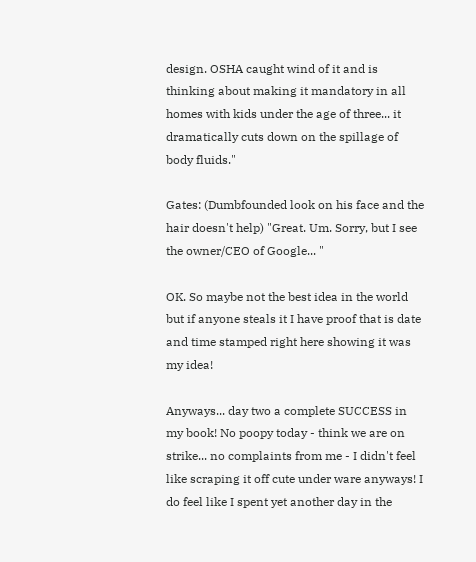design. OSHA caught wind of it and is thinking about making it mandatory in all homes with kids under the age of three... it dramatically cuts down on the spillage of body fluids."

Gates: (Dumbfounded look on his face and the hair doesn't help) "Great. Um. Sorry, but I see the owner/CEO of Google... "

OK. So maybe not the best idea in the world but if anyone steals it I have proof that is date and time stamped right here showing it was my idea!

Anyways... day two a complete SUCCESS in my book! No poopy today - think we are on strike... no complaints from me - I didn't feel like scraping it off cute under ware anyways! I do feel like I spent yet another day in the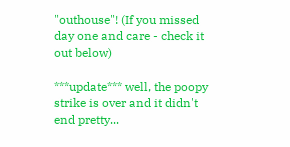"outhouse"! (If you missed day one and care - check it out below)

***update*** well, the poopy strike is over and it didn't end pretty...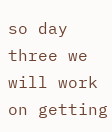so day three we will work on getting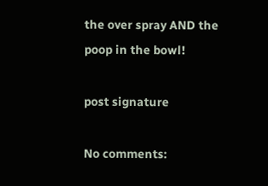the over spray AND the poop in the bowl!

post signature

No comments: